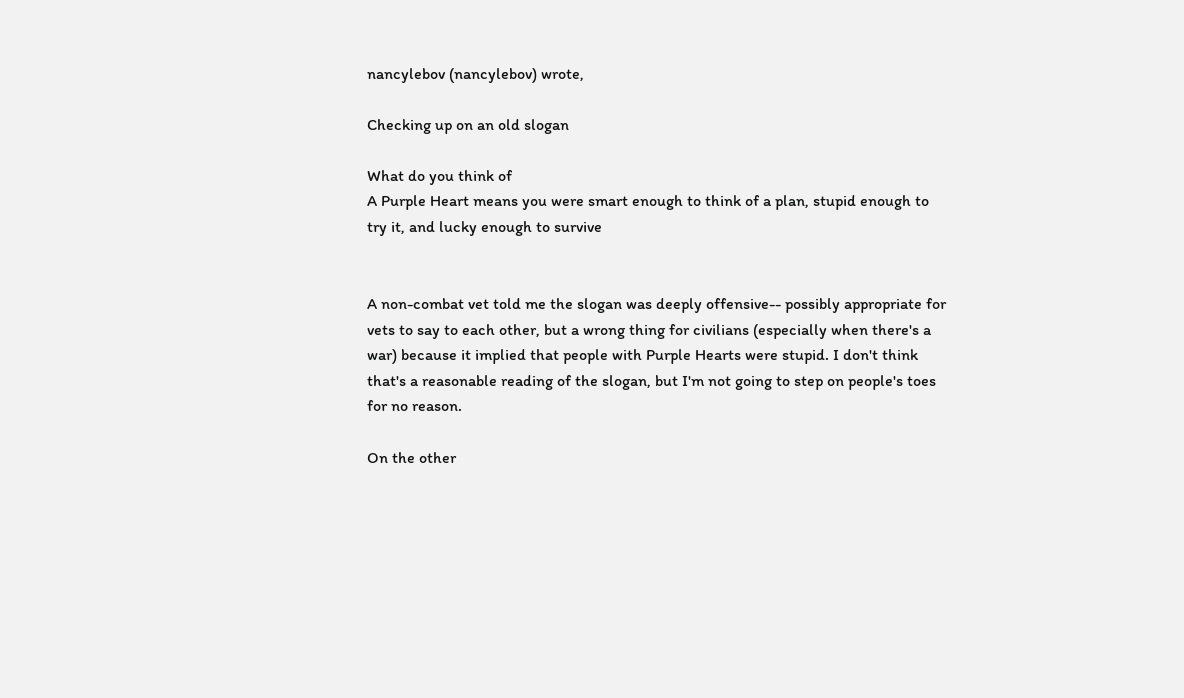nancylebov (nancylebov) wrote,

Checking up on an old slogan

What do you think of
A Purple Heart means you were smart enough to think of a plan, stupid enough to try it, and lucky enough to survive


A non-combat vet told me the slogan was deeply offensive-- possibly appropriate for vets to say to each other, but a wrong thing for civilians (especially when there's a war) because it implied that people with Purple Hearts were stupid. I don't think that's a reasonable reading of the slogan, but I'm not going to step on people's toes for no reason.

On the other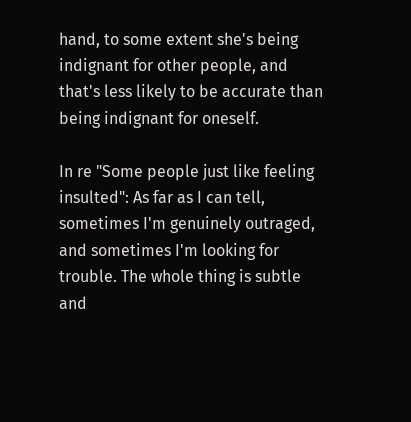hand, to some extent she's being indignant for other people, and that's less likely to be accurate than being indignant for oneself.

In re "Some people just like feeling insulted": As far as I can tell, sometimes I'm genuinely outraged, and sometimes I'm looking for trouble. The whole thing is subtle and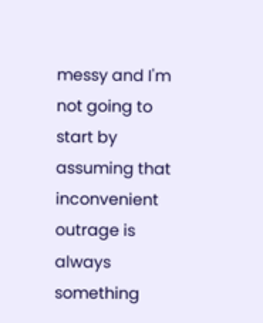messy and I'm not going to start by assuming that inconvenient outrage is always something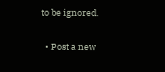to be ignored.

  • Post a new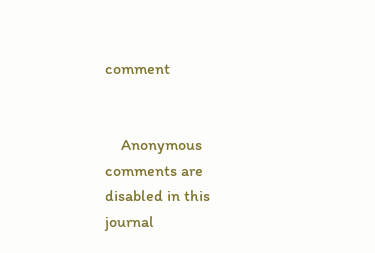comment


    Anonymous comments are disabled in this journal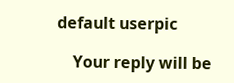default userpic

    Your reply will be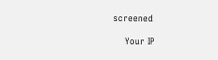screened

    Your IP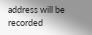address will be recorded